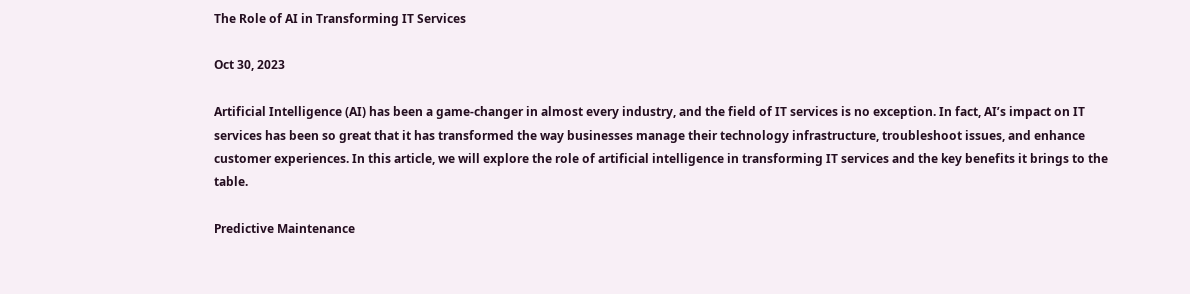The Role of AI in Transforming IT Services

Oct 30, 2023

Artificial Intelligence (AI) has been a game-changer in almost every industry, and the field of IT services is no exception. In fact, AI’s impact on IT services has been so great that it has transformed the way businesses manage their technology infrastructure, troubleshoot issues, and enhance customer experiences. In this article, we will explore the role of artificial intelligence in transforming IT services and the key benefits it brings to the table.

Predictive Maintenance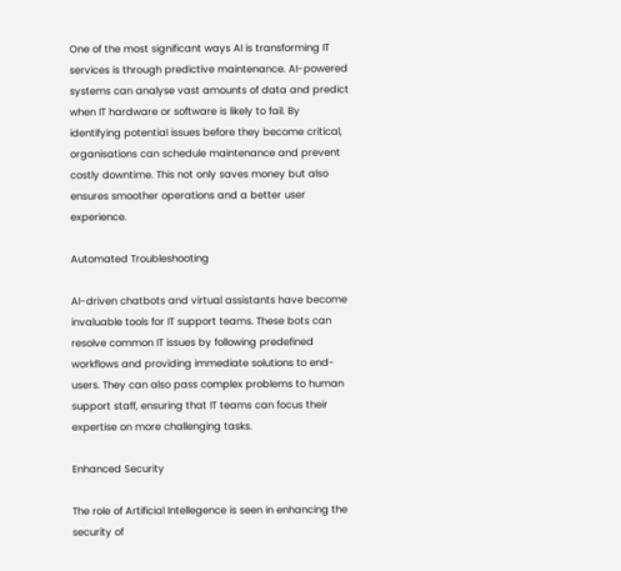One of the most significant ways AI is transforming IT services is through predictive maintenance. AI-powered systems can analyse vast amounts of data and predict when IT hardware or software is likely to fail. By identifying potential issues before they become critical, organisations can schedule maintenance and prevent costly downtime. This not only saves money but also ensures smoother operations and a better user experience.

Automated Troubleshooting

AI-driven chatbots and virtual assistants have become invaluable tools for IT support teams. These bots can resolve common IT issues by following predefined workflows and providing immediate solutions to end-users. They can also pass complex problems to human support staff, ensuring that IT teams can focus their expertise on more challenging tasks.

Enhanced Security

The role of Artificial Intellegence is seen in enhancing the security of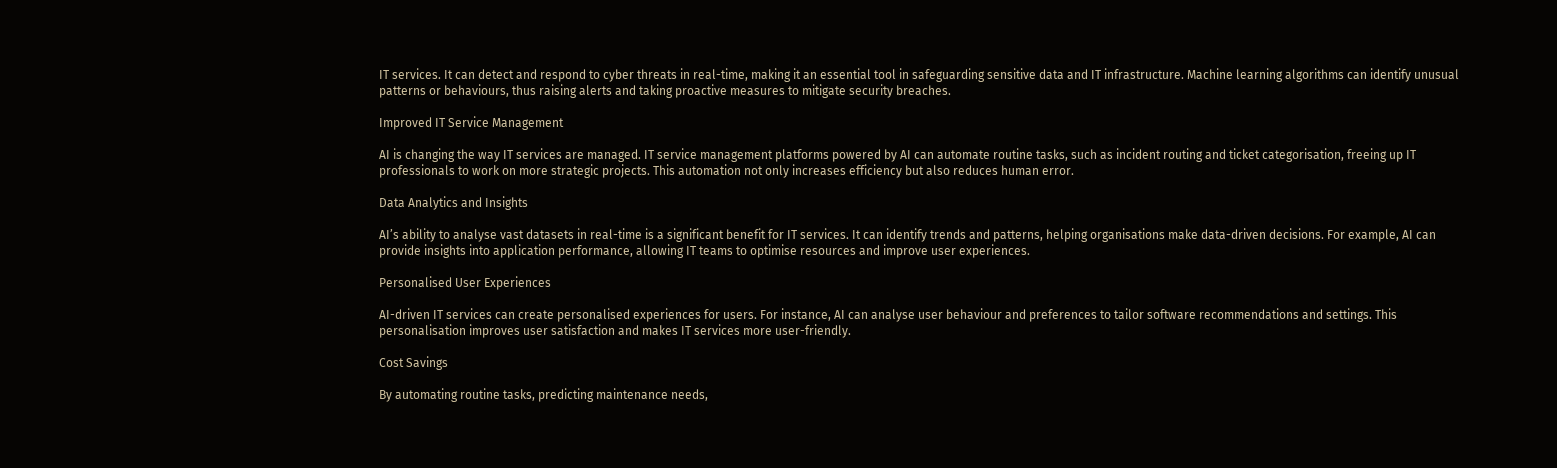IT services. It can detect and respond to cyber threats in real-time, making it an essential tool in safeguarding sensitive data and IT infrastructure. Machine learning algorithms can identify unusual patterns or behaviours, thus raising alerts and taking proactive measures to mitigate security breaches.

Improved IT Service Management

AI is changing the way IT services are managed. IT service management platforms powered by AI can automate routine tasks, such as incident routing and ticket categorisation, freeing up IT professionals to work on more strategic projects. This automation not only increases efficiency but also reduces human error.

Data Analytics and Insights

AI’s ability to analyse vast datasets in real-time is a significant benefit for IT services. It can identify trends and patterns, helping organisations make data-driven decisions. For example, AI can provide insights into application performance, allowing IT teams to optimise resources and improve user experiences.

Personalised User Experiences

AI-driven IT services can create personalised experiences for users. For instance, AI can analyse user behaviour and preferences to tailor software recommendations and settings. This personalisation improves user satisfaction and makes IT services more user-friendly.

Cost Savings

By automating routine tasks, predicting maintenance needs,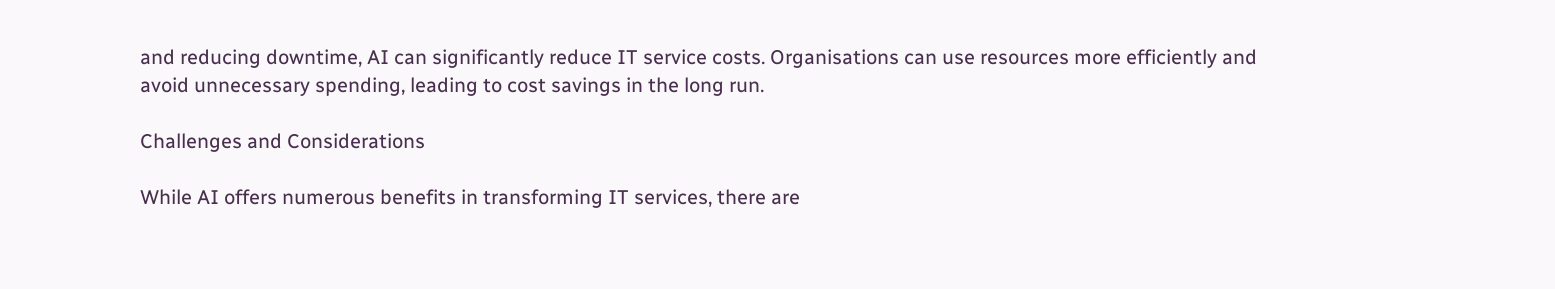and reducing downtime, AI can significantly reduce IT service costs. Organisations can use resources more efficiently and avoid unnecessary spending, leading to cost savings in the long run.

Challenges and Considerations

While AI offers numerous benefits in transforming IT services, there are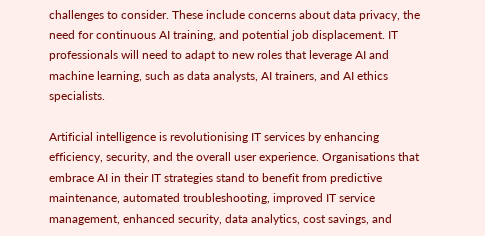challenges to consider. These include concerns about data privacy, the need for continuous AI training, and potential job displacement. IT professionals will need to adapt to new roles that leverage AI and machine learning, such as data analysts, AI trainers, and AI ethics specialists.

Artificial intelligence is revolutionising IT services by enhancing efficiency, security, and the overall user experience. Organisations that embrace AI in their IT strategies stand to benefit from predictive maintenance, automated troubleshooting, improved IT service management, enhanced security, data analytics, cost savings, and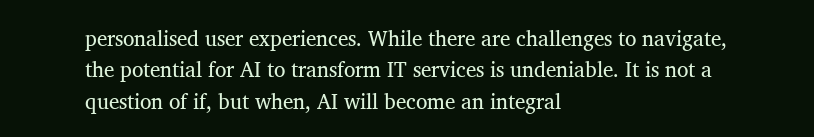personalised user experiences. While there are challenges to navigate, the potential for AI to transform IT services is undeniable. It is not a question of if, but when, AI will become an integral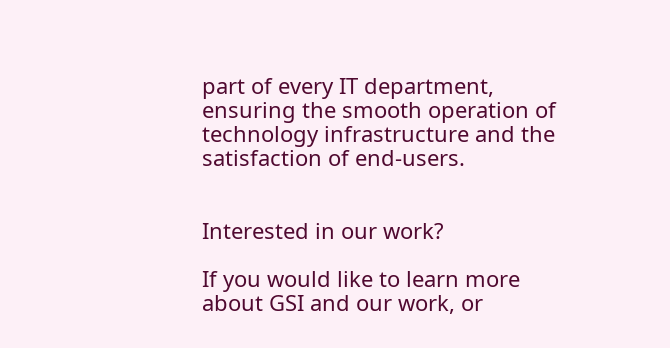part of every IT department, ensuring the smooth operation of technology infrastructure and the satisfaction of end-users.


Interested in our work?

If you would like to learn more about GSI and our work, or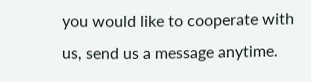you would like to cooperate with us, send us a message anytime.